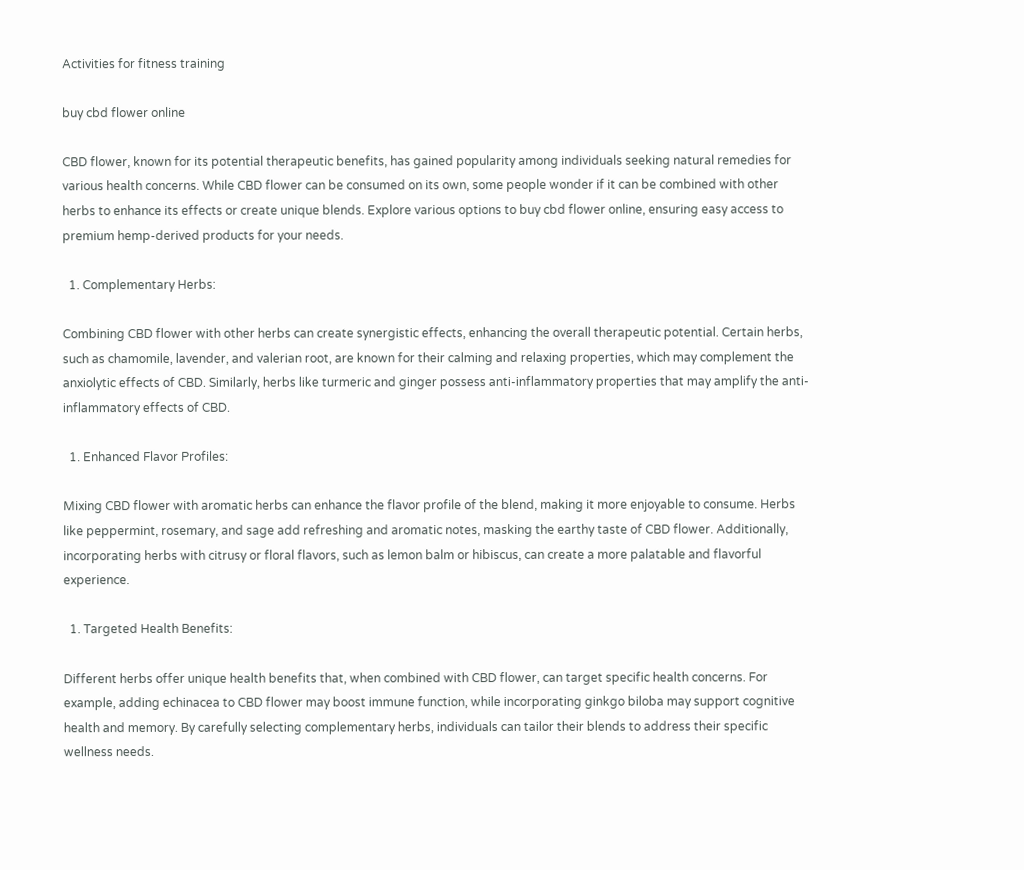Activities for fitness training

buy cbd flower online

CBD flower, known for its potential therapeutic benefits, has gained popularity among individuals seeking natural remedies for various health concerns. While CBD flower can be consumed on its own, some people wonder if it can be combined with other herbs to enhance its effects or create unique blends. Explore various options to buy cbd flower online, ensuring easy access to premium hemp-derived products for your needs.

  1. Complementary Herbs:

Combining CBD flower with other herbs can create synergistic effects, enhancing the overall therapeutic potential. Certain herbs, such as chamomile, lavender, and valerian root, are known for their calming and relaxing properties, which may complement the anxiolytic effects of CBD. Similarly, herbs like turmeric and ginger possess anti-inflammatory properties that may amplify the anti-inflammatory effects of CBD.

  1. Enhanced Flavor Profiles:

Mixing CBD flower with aromatic herbs can enhance the flavor profile of the blend, making it more enjoyable to consume. Herbs like peppermint, rosemary, and sage add refreshing and aromatic notes, masking the earthy taste of CBD flower. Additionally, incorporating herbs with citrusy or floral flavors, such as lemon balm or hibiscus, can create a more palatable and flavorful experience.

  1. Targeted Health Benefits:

Different herbs offer unique health benefits that, when combined with CBD flower, can target specific health concerns. For example, adding echinacea to CBD flower may boost immune function, while incorporating ginkgo biloba may support cognitive health and memory. By carefully selecting complementary herbs, individuals can tailor their blends to address their specific wellness needs.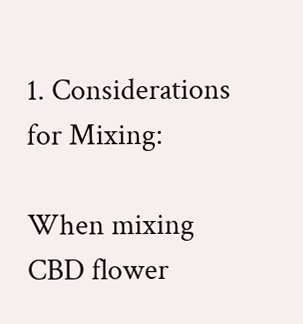1. Considerations for Mixing:

When mixing CBD flower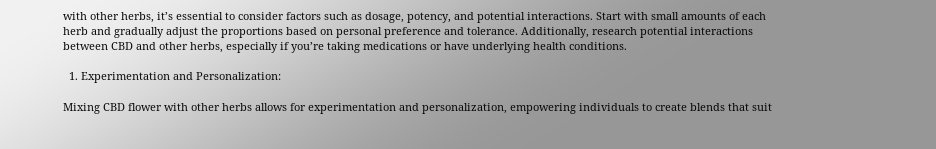with other herbs, it’s essential to consider factors such as dosage, potency, and potential interactions. Start with small amounts of each herb and gradually adjust the proportions based on personal preference and tolerance. Additionally, research potential interactions between CBD and other herbs, especially if you’re taking medications or have underlying health conditions.

  1. Experimentation and Personalization:

Mixing CBD flower with other herbs allows for experimentation and personalization, empowering individuals to create blends that suit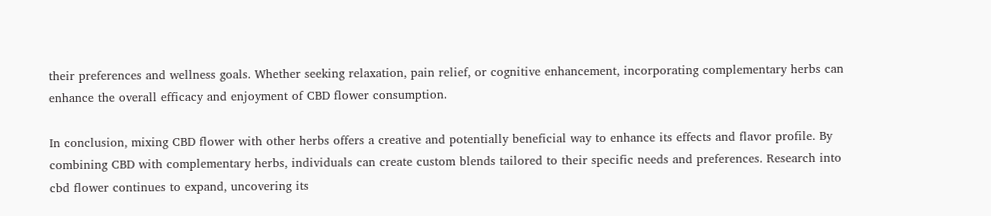their preferences and wellness goals. Whether seeking relaxation, pain relief, or cognitive enhancement, incorporating complementary herbs can enhance the overall efficacy and enjoyment of CBD flower consumption.

In conclusion, mixing CBD flower with other herbs offers a creative and potentially beneficial way to enhance its effects and flavor profile. By combining CBD with complementary herbs, individuals can create custom blends tailored to their specific needs and preferences. Research into cbd flower continues to expand, uncovering its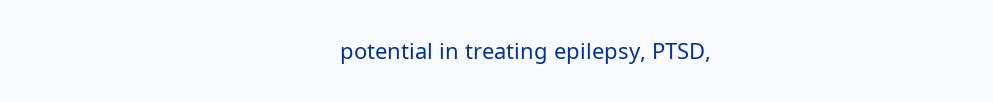potential in treating epilepsy, PTSD,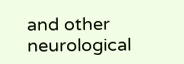and other neurological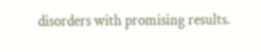disorders with promising results.